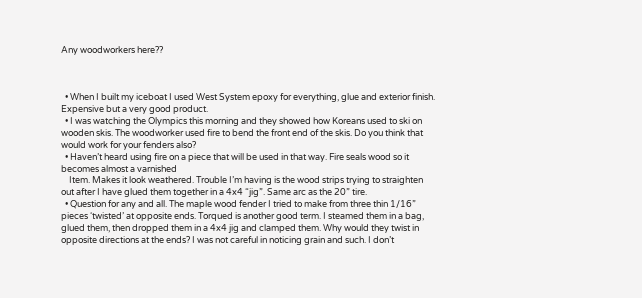Any woodworkers here??



  • When I built my iceboat I used West System epoxy for everything, glue and exterior finish. Expensive but a very good product.
  • I was watching the Olympics this morning and they showed how Koreans used to ski on wooden skis. The woodworker used fire to bend the front end of the skis. Do you think that would work for your fenders also?
  • Haven’t heard using fire on a piece that will be used in that way. Fire seals wood so it becomes almost a varnished
    Item. Makes it look weathered. Trouble I’m having is the wood strips trying to straighten out after I have glued them together in a 4x4 “jig”. Same arc as the 20” tire.
  • Question for any and all. The maple wood fender I tried to make from three thin 1/16” pieces ‘twisted’ at opposite ends. Torqued is another good term. I steamed them in a bag, glued them, then dropped them in a 4x4 jig and clamped them. Why would they twist in opposite directions at the ends? I was not careful in noticing grain and such. I don’t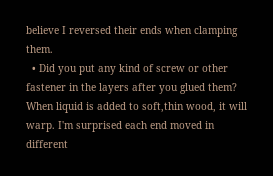believe I reversed their ends when clamping them.
  • Did you put any kind of screw or other fastener in the layers after you glued them? When liquid is added to soft,thin wood, it will warp. I'm surprised each end moved in different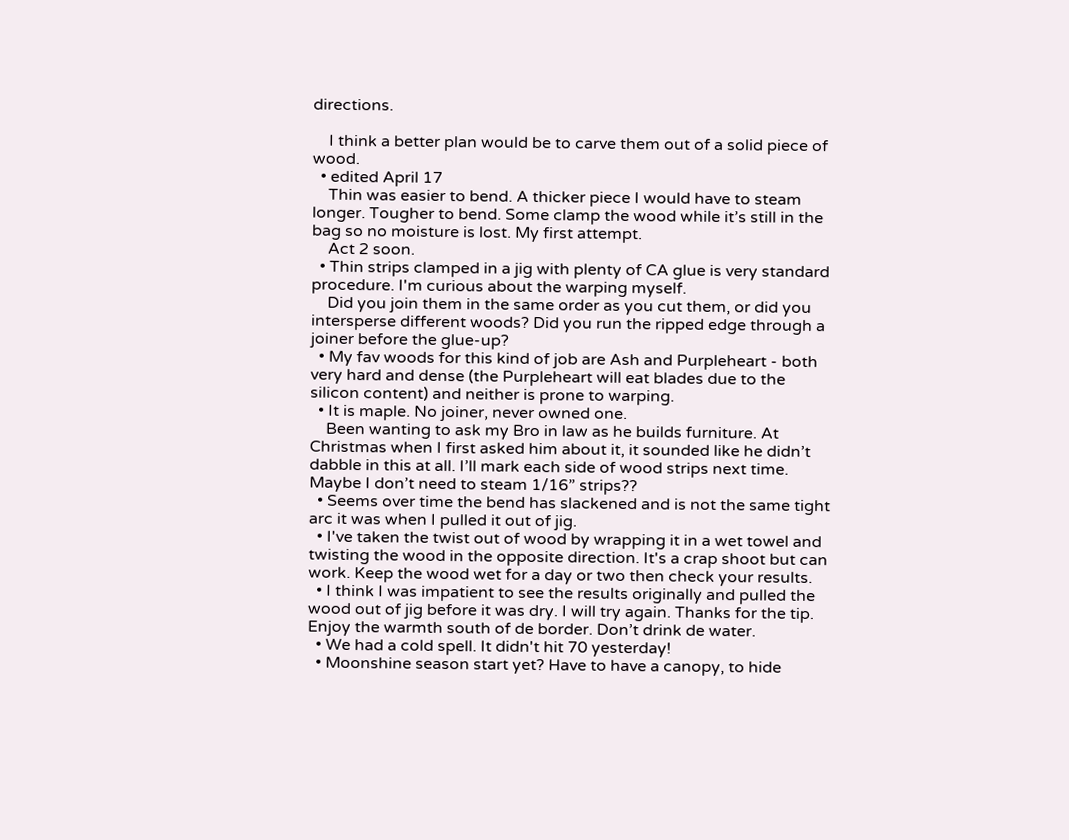directions.

    I think a better plan would be to carve them out of a solid piece of wood.
  • edited April 17
    Thin was easier to bend. A thicker piece I would have to steam longer. Tougher to bend. Some clamp the wood while it’s still in the bag so no moisture is lost. My first attempt.
    Act 2 soon.
  • Thin strips clamped in a jig with plenty of CA glue is very standard procedure. I'm curious about the warping myself.
    Did you join them in the same order as you cut them, or did you intersperse different woods? Did you run the ripped edge through a joiner before the glue-up?
  • My fav woods for this kind of job are Ash and Purpleheart - both very hard and dense (the Purpleheart will eat blades due to the silicon content) and neither is prone to warping.
  • It is maple. No joiner, never owned one.
    Been wanting to ask my Bro in law as he builds furniture. At Christmas when I first asked him about it, it sounded like he didn’t dabble in this at all. I’ll mark each side of wood strips next time. Maybe I don’t need to steam 1/16” strips??
  • Seems over time the bend has slackened and is not the same tight arc it was when I pulled it out of jig.
  • I've taken the twist out of wood by wrapping it in a wet towel and twisting the wood in the opposite direction. It's a crap shoot but can work. Keep the wood wet for a day or two then check your results.
  • I think I was impatient to see the results originally and pulled the wood out of jig before it was dry. I will try again. Thanks for the tip. Enjoy the warmth south of de border. Don’t drink de water.
  • We had a cold spell. It didn't hit 70 yesterday!
  • Moonshine season start yet? Have to have a canopy, to hide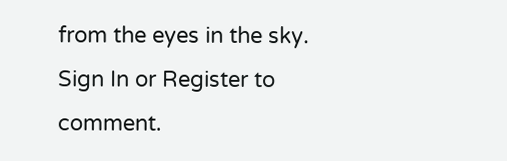from the eyes in the sky.
Sign In or Register to comment.